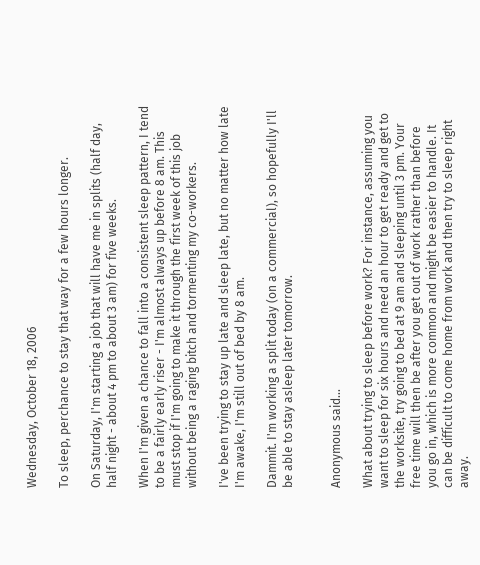Wednesday, October 18, 2006

To sleep, perchance to stay that way for a few hours longer.

On Saturday, I'm starting a job that will have me in splits (half day, half night - about 4 pm to about 3 am) for five weeks.

When I'm given a chance to fall into a consistent sleep pattern, I tend to be a fairly early riser - I'm almost always up before 8 am. This must stop if I'm going to make it through the first week of this job without being a raging bitch and tormenting my co-workers.

I've been trying to stay up late and sleep late, but no matter how late I'm awake, I'm still out of bed by 8 am.

Dammit. I'm working a split today (on a commercial), so hopefully I'll be able to stay asleep later tomorrow.


Anonymous said...

What about trying to sleep before work? For instance, assuming you want to sleep for six hours and need an hour to get ready and get to the worksite, try going to bed at 9 am and sleeping until 3 pm. Your free time will then be after you get out of work rather than before you go in, which is more common and might be easier to handle. It can be difficult to come home from work and then try to sleep right away.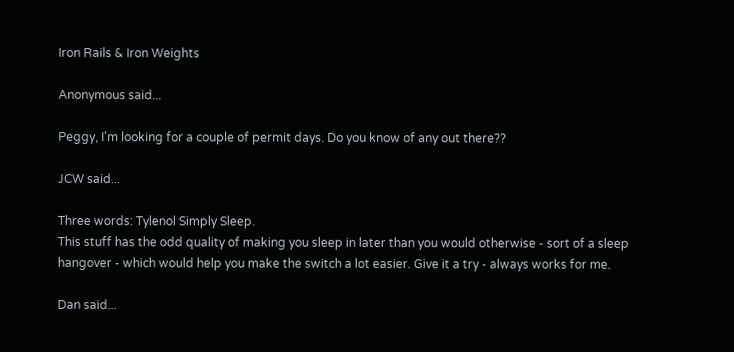Iron Rails & Iron Weights

Anonymous said...

Peggy, I'm looking for a couple of permit days. Do you know of any out there??

JCW said...

Three words: Tylenol Simply Sleep.
This stuff has the odd quality of making you sleep in later than you would otherwise - sort of a sleep
hangover - which would help you make the switch a lot easier. Give it a try - always works for me.

Dan said...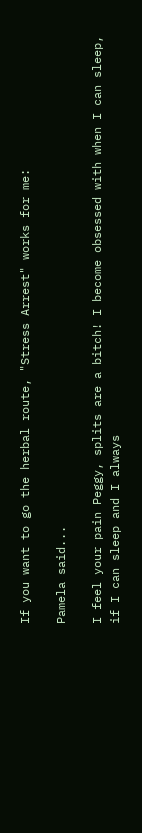If you want to go the herbal route, "Stress Arrest" works for me:

Pamela said...

I feel your pain Peggy, splits are a bitch! I become obsessed with when I can sleep, if I can sleep and I always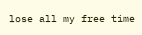lose all my free time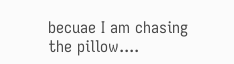becuae I am chasing the pillow....